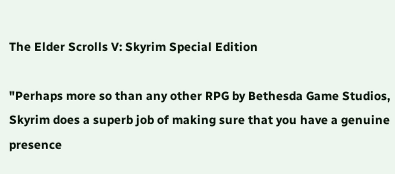The Elder Scrolls V: Skyrim Special Edition

"Perhaps more so than any other RPG by Bethesda Game Studios, Skyrim does a superb job of making sure that you have a genuine presence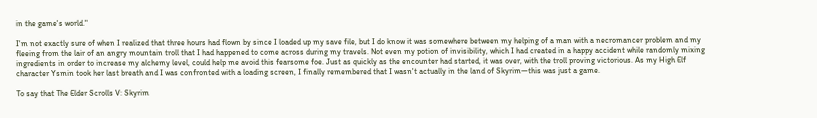in the game's world."

I'm not exactly sure of when I realized that three hours had flown by since I loaded up my save file, but I do know it was somewhere between my helping of a man with a necromancer problem and my fleeing from the lair of an angry mountain troll that I had happened to come across during my travels. Not even my potion of invisibility, which I had created in a happy accident while randomly mixing ingredients in order to increase my alchemy level, could help me avoid this fearsome foe. Just as quickly as the encounter had started, it was over, with the troll proving victorious. As my High Elf character Ysmin took her last breath and I was confronted with a loading screen, I finally remembered that I wasn't actually in the land of Skyrim—this was just a game.

To say that The Elder Scrolls V: Skyrim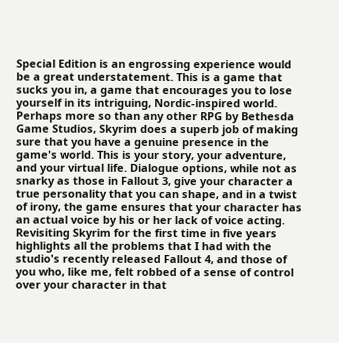Special Edition is an engrossing experience would be a great understatement. This is a game that sucks you in, a game that encourages you to lose yourself in its intriguing, Nordic-inspired world. Perhaps more so than any other RPG by Bethesda Game Studios, Skyrim does a superb job of making sure that you have a genuine presence in the game's world. This is your story, your adventure, and your virtual life. Dialogue options, while not as snarky as those in Fallout 3, give your character a true personality that you can shape, and in a twist of irony, the game ensures that your character has an actual voice by his or her lack of voice acting. Revisiting Skyrim for the first time in five years highlights all the problems that I had with the studio's recently released Fallout 4, and those of you who, like me, felt robbed of a sense of control over your character in that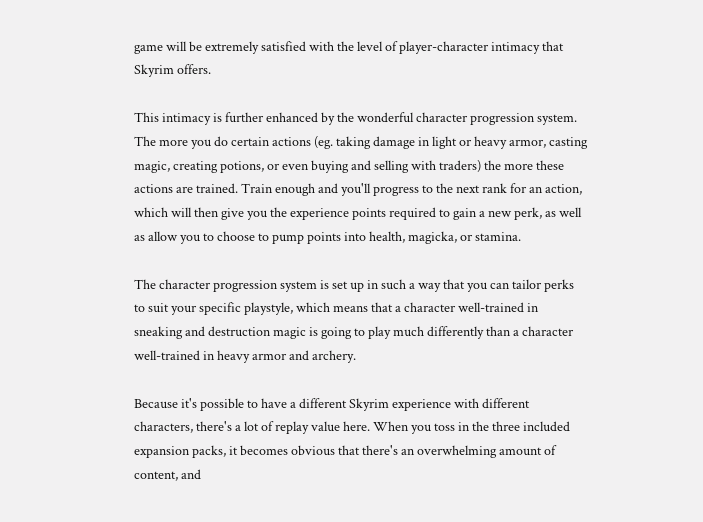game will be extremely satisfied with the level of player-character intimacy that Skyrim offers.

This intimacy is further enhanced by the wonderful character progression system. The more you do certain actions (eg. taking damage in light or heavy armor, casting magic, creating potions, or even buying and selling with traders) the more these actions are trained. Train enough and you'll progress to the next rank for an action, which will then give you the experience points required to gain a new perk, as well as allow you to choose to pump points into health, magicka, or stamina.

The character progression system is set up in such a way that you can tailor perks to suit your specific playstyle, which means that a character well-trained in sneaking and destruction magic is going to play much differently than a character well-trained in heavy armor and archery.

Because it's possible to have a different Skyrim experience with different characters, there's a lot of replay value here. When you toss in the three included expansion packs, it becomes obvious that there's an overwhelming amount of content, and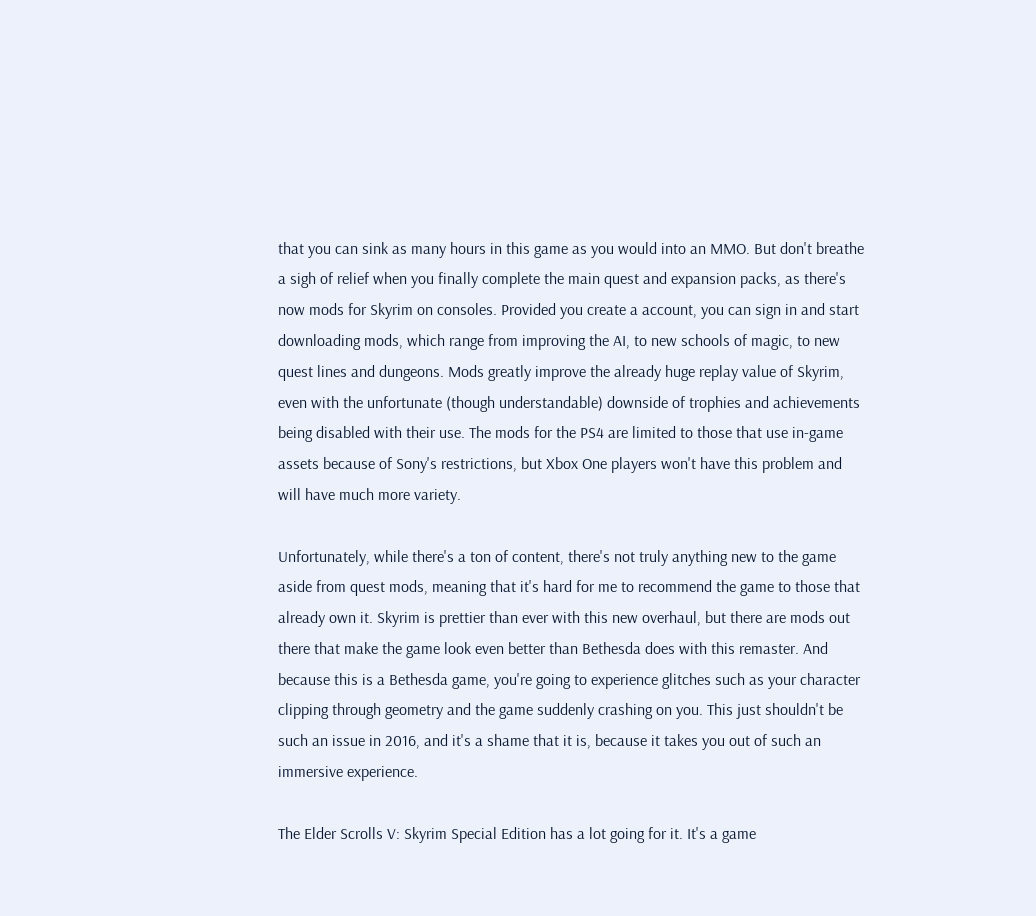that you can sink as many hours in this game as you would into an MMO. But don't breathe a sigh of relief when you finally complete the main quest and expansion packs, as there's now mods for Skyrim on consoles. Provided you create a account, you can sign in and start downloading mods, which range from improving the AI, to new schools of magic, to new quest lines and dungeons. Mods greatly improve the already huge replay value of Skyrim, even with the unfortunate (though understandable) downside of trophies and achievements being disabled with their use. The mods for the PS4 are limited to those that use in-game assets because of Sony's restrictions, but Xbox One players won't have this problem and will have much more variety.

Unfortunately, while there's a ton of content, there's not truly anything new to the game aside from quest mods, meaning that it's hard for me to recommend the game to those that already own it. Skyrim is prettier than ever with this new overhaul, but there are mods out there that make the game look even better than Bethesda does with this remaster. And because this is a Bethesda game, you're going to experience glitches such as your character clipping through geometry and the game suddenly crashing on you. This just shouldn't be such an issue in 2016, and it's a shame that it is, because it takes you out of such an immersive experience.

The Elder Scrolls V: Skyrim Special Edition has a lot going for it. It's a game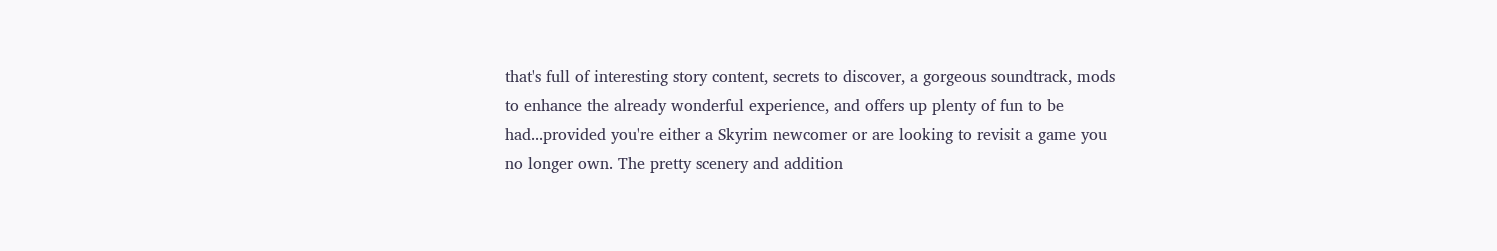that's full of interesting story content, secrets to discover, a gorgeous soundtrack, mods to enhance the already wonderful experience, and offers up plenty of fun to be had...provided you're either a Skyrim newcomer or are looking to revisit a game you no longer own. The pretty scenery and addition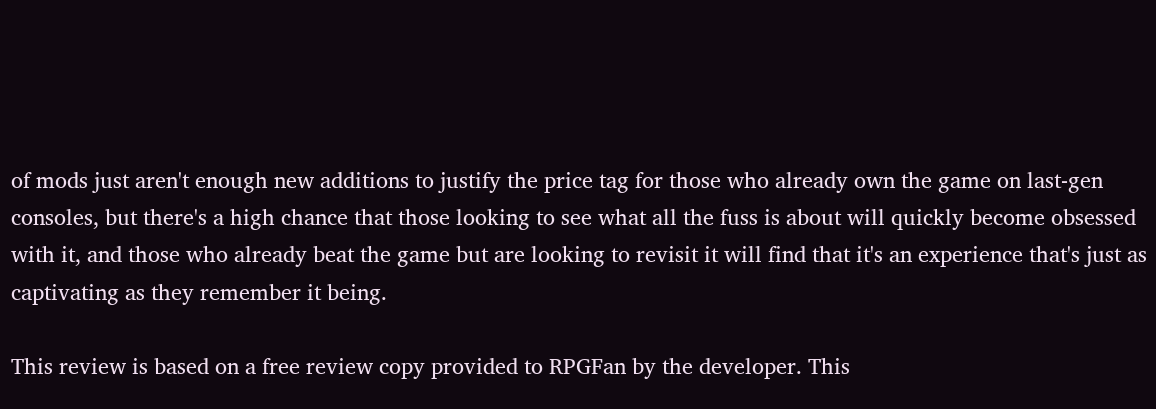of mods just aren't enough new additions to justify the price tag for those who already own the game on last-gen consoles, but there's a high chance that those looking to see what all the fuss is about will quickly become obsessed with it, and those who already beat the game but are looking to revisit it will find that it's an experience that's just as captivating as they remember it being.

This review is based on a free review copy provided to RPGFan by the developer. This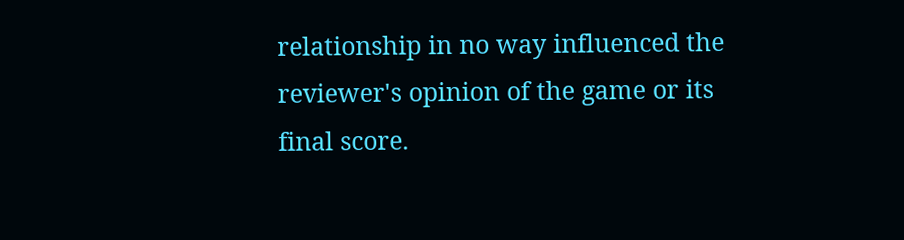relationship in no way influenced the reviewer's opinion of the game or its final score.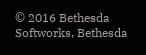© 2016 Bethesda Softworks, Bethesda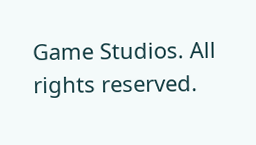Game Studios. All rights reserved.